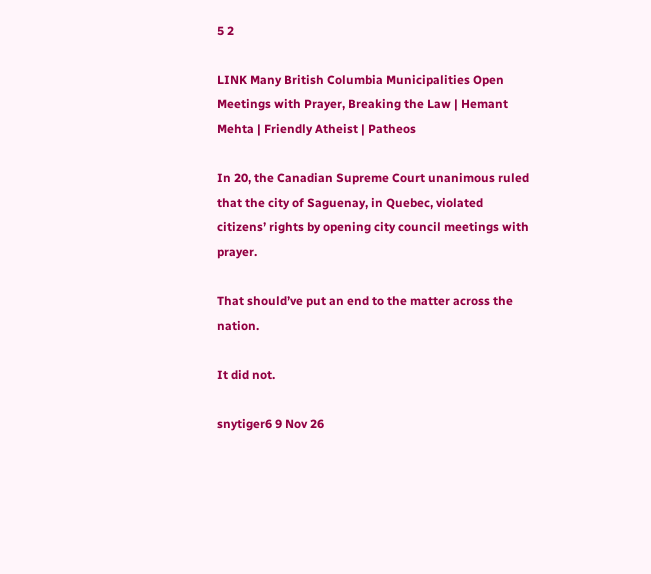5 2

LINK Many British Columbia Municipalities Open Meetings with Prayer, Breaking the Law | Hemant Mehta | Friendly Atheist | Patheos

In 20, the Canadian Supreme Court unanimous ruled that the city of Saguenay, in Quebec, violated citizens’ rights by opening city council meetings with prayer.

That should’ve put an end to the matter across the nation.

It did not.

snytiger6 9 Nov 26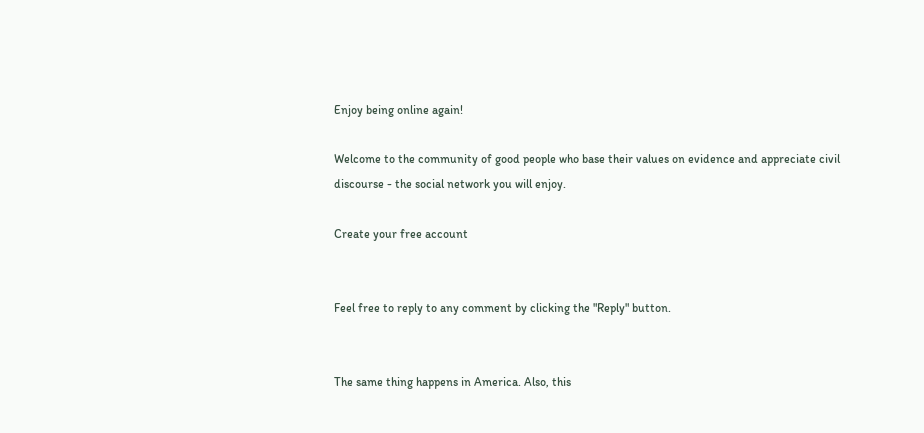Enjoy being online again!

Welcome to the community of good people who base their values on evidence and appreciate civil discourse - the social network you will enjoy.

Create your free account


Feel free to reply to any comment by clicking the "Reply" button.


The same thing happens in America. Also, this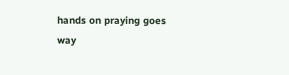hands on praying goes way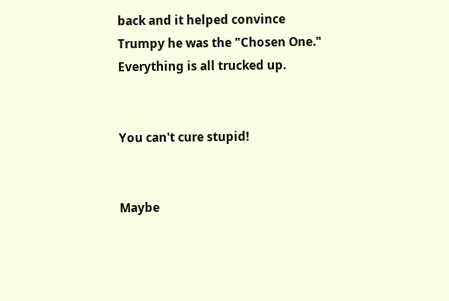back and it helped convince Trumpy he was the "Chosen One." Everything is all trucked up.


You can't cure stupid!


Maybe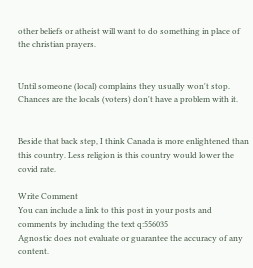other beliefs or atheist will want to do something in place of the christian prayers.


Until someone (local) complains they usually won't stop. Chances are the locals (voters) don't have a problem with it.


Beside that back step, I think Canada is more enlightened than this country. Less religion is this country would lower the covid rate.

Write Comment
You can include a link to this post in your posts and comments by including the text q:556035
Agnostic does not evaluate or guarantee the accuracy of any content.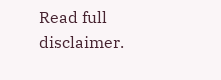Read full disclaimer.